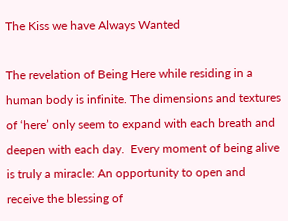The Kiss we have Always Wanted

The revelation of Being Here while residing in a human body is infinite. The dimensions and textures of ‘here’ only seem to expand with each breath and deepen with each day.  Every moment of being alive is truly a miracle: An opportunity to open and receive the blessing of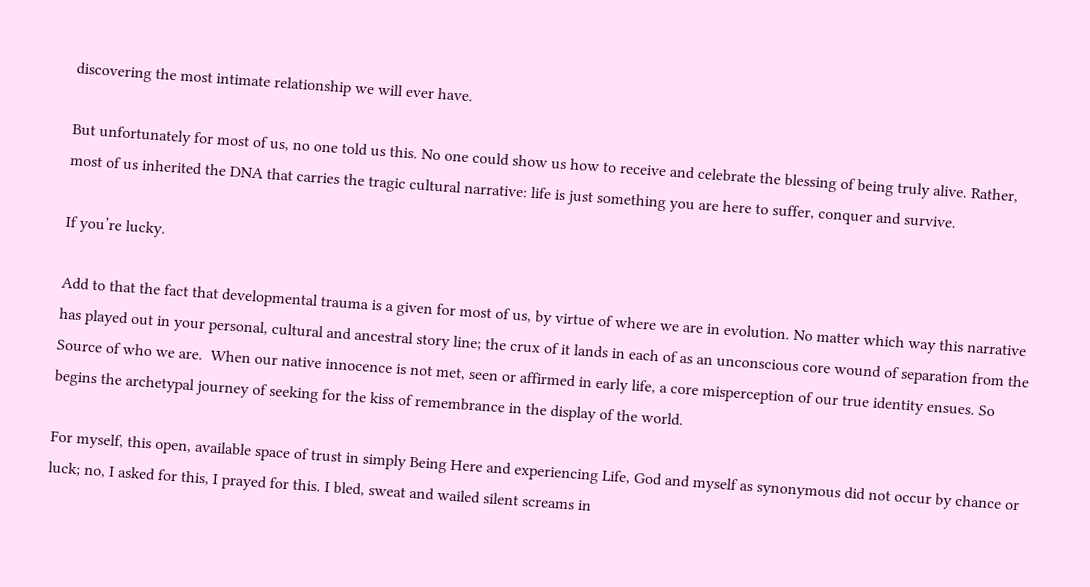discovering the most intimate relationship we will ever have.

But unfortunately for most of us, no one told us this. No one could show us how to receive and celebrate the blessing of being truly alive. Rather, most of us inherited the DNA that carries the tragic cultural narrative: life is just something you are here to suffer, conquer and survive.

If you’re lucky.

Add to that the fact that developmental trauma is a given for most of us, by virtue of where we are in evolution. No matter which way this narrative has played out in your personal, cultural and ancestral story line; the crux of it lands in each of as an unconscious core wound of separation from the Source of who we are.  When our native innocence is not met, seen or affirmed in early life, a core misperception of our true identity ensues. So begins the archetypal journey of seeking for the kiss of remembrance in the display of the world.

For myself, this open, available space of trust in simply Being Here and experiencing Life, God and myself as synonymous did not occur by chance or luck; no, I asked for this, I prayed for this. I bled, sweat and wailed silent screams in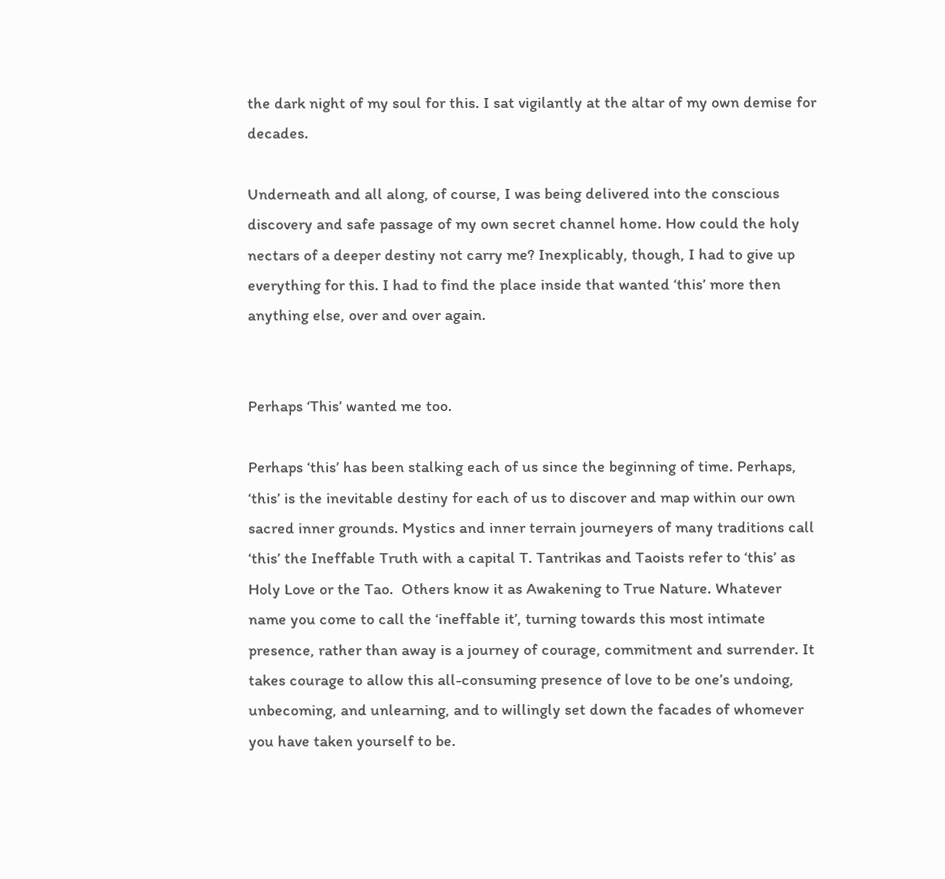the dark night of my soul for this. I sat vigilantly at the altar of my own demise for decades.

Underneath and all along, of course, I was being delivered into the conscious discovery and safe passage of my own secret channel home. How could the holy nectars of a deeper destiny not carry me? Inexplicably, though, I had to give up everything for this. I had to find the place inside that wanted ‘this’ more then anything else, over and over again.


Perhaps ‘This’ wanted me too.

Perhaps ‘this’ has been stalking each of us since the beginning of time. Perhaps, ‘this’ is the inevitable destiny for each of us to discover and map within our own sacred inner grounds. Mystics and inner terrain journeyers of many traditions call ‘this’ the Ineffable Truth with a capital T. Tantrikas and Taoists refer to ‘this’ as Holy Love or the Tao.  Others know it as Awakening to True Nature. Whatever name you come to call the ‘ineffable it’, turning towards this most intimate presence, rather than away is a journey of courage, commitment and surrender. It takes courage to allow this all-consuming presence of love to be one’s undoing, unbecoming, and unlearning, and to willingly set down the facades of whomever you have taken yourself to be.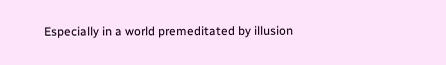Especially in a world premeditated by illusion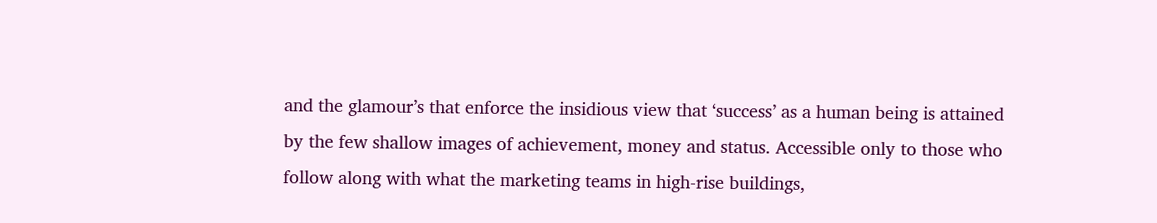and the glamour’s that enforce the insidious view that ‘success’ as a human being is attained by the few shallow images of achievement, money and status. Accessible only to those who follow along with what the marketing teams in high-rise buildings,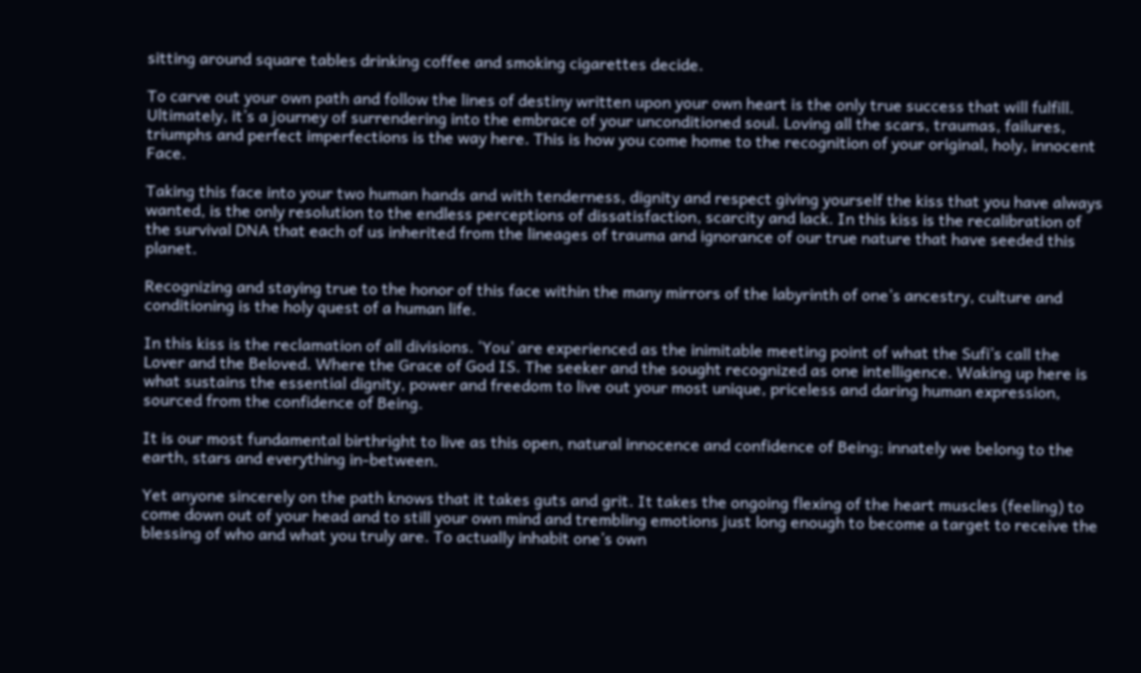sitting around square tables drinking coffee and smoking cigarettes decide.

To carve out your own path and follow the lines of destiny written upon your own heart is the only true success that will fulfill. Ultimately, it’s a journey of surrendering into the embrace of your unconditioned soul. Loving all the scars, traumas, failures, triumphs and perfect imperfections is the way here. This is how you come home to the recognition of your original, holy, innocent Face.

Taking this face into your two human hands and with tenderness, dignity and respect giving yourself the kiss that you have always wanted, is the only resolution to the endless perceptions of dissatisfaction, scarcity and lack. In this kiss is the recalibration of the survival DNA that each of us inherited from the lineages of trauma and ignorance of our true nature that have seeded this planet.

Recognizing and staying true to the honor of this face within the many mirrors of the labyrinth of one’s ancestry, culture and conditioning is the holy quest of a human life.

In this kiss is the reclamation of all divisions. ‘You’ are experienced as the inimitable meeting point of what the Sufi’s call the Lover and the Beloved. Where the Grace of God IS. The seeker and the sought recognized as one intelligence. Waking up here is what sustains the essential dignity, power and freedom to live out your most unique, priceless and daring human expression, sourced from the confidence of Being.

It is our most fundamental birthright to live as this open, natural innocence and confidence of Being; innately we belong to the earth, stars and everything in-between.

Yet anyone sincerely on the path knows that it takes guts and grit. It takes the ongoing flexing of the heart muscles (feeling) to come down out of your head and to still your own mind and trembling emotions just long enough to become a target to receive the blessing of who and what you truly are. To actually inhabit one’s own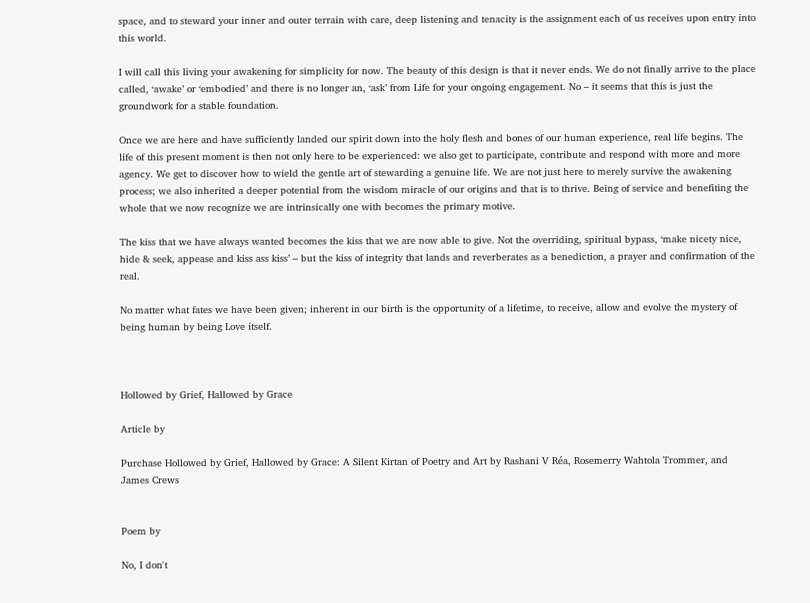space, and to steward your inner and outer terrain with care, deep listening and tenacity is the assignment each of us receives upon entry into this world.

I will call this living your awakening for simplicity for now. The beauty of this design is that it never ends. We do not finally arrive to the place called, ‘awake’ or ‘embodied’ and there is no longer an, ‘ask’ from Life for your ongoing engagement. No – it seems that this is just the groundwork for a stable foundation.

Once we are here and have sufficiently landed our spirit down into the holy flesh and bones of our human experience, real life begins. The life of this present moment is then not only here to be experienced: we also get to participate, contribute and respond with more and more agency. We get to discover how to wield the gentle art of stewarding a genuine life. We are not just here to merely survive the awakening process; we also inherited a deeper potential from the wisdom miracle of our origins and that is to thrive. Being of service and benefiting the whole that we now recognize we are intrinsically one with becomes the primary motive.

The kiss that we have always wanted becomes the kiss that we are now able to give. Not the overriding, spiritual bypass, ‘make nicety nice, hide & seek, appease and kiss ass kiss’ – but the kiss of integrity that lands and reverberates as a benediction, a prayer and confirmation of the real.

No matter what fates we have been given; inherent in our birth is the opportunity of a lifetime, to receive, allow and evolve the mystery of being human by being Love itself.



Hollowed by Grief, Hallowed by Grace

Article by

Purchase Hollowed by Grief, Hallowed by Grace: A Silent Kirtan of Poetry and Art by Rashani V Réa, Rosemerry Wahtola Trommer, and James Crews


Poem by

No, I don't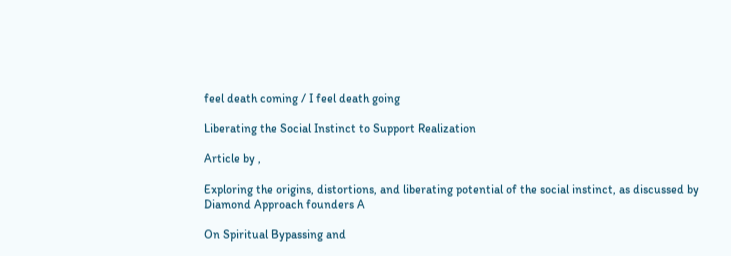feel death coming / I feel death going

Liberating the Social Instinct to Support Realization

Article by ,

Exploring the origins, distortions, and liberating potential of the social instinct, as discussed by Diamond Approach founders A

On Spiritual Bypassing and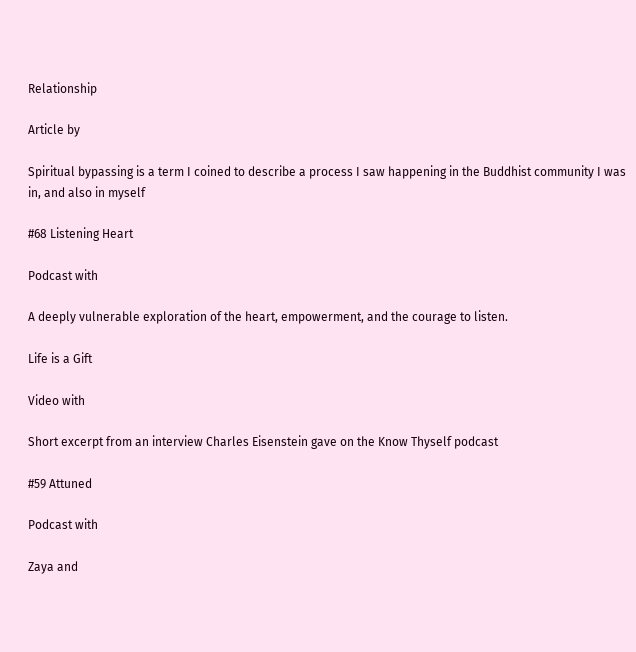Relationship

Article by

Spiritual bypassing is a term I coined to describe a process I saw happening in the Buddhist community I was in, and also in myself

#68 Listening Heart

Podcast with

A deeply vulnerable exploration of the heart, empowerment, and the courage to listen.

Life is a Gift

Video with

Short excerpt from an interview Charles Eisenstein gave on the Know Thyself podcast

#59 Attuned

Podcast with

Zaya and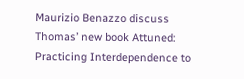Maurizio Benazzo discuss Thomas’ new book Attuned: Practicing Interdependence to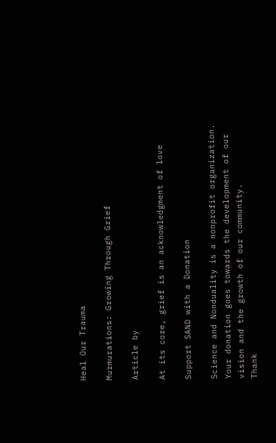Heal Our Trauma

Murmurations: Growing Through Grief

Article by

At its core, grief is an acknowledgment of love

Support SAND with a Donation

Science and Nonduality is a nonprofit organization. Your donation goes towards the development of our vision and the growth of our community.
Thank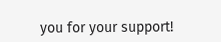you for your support!